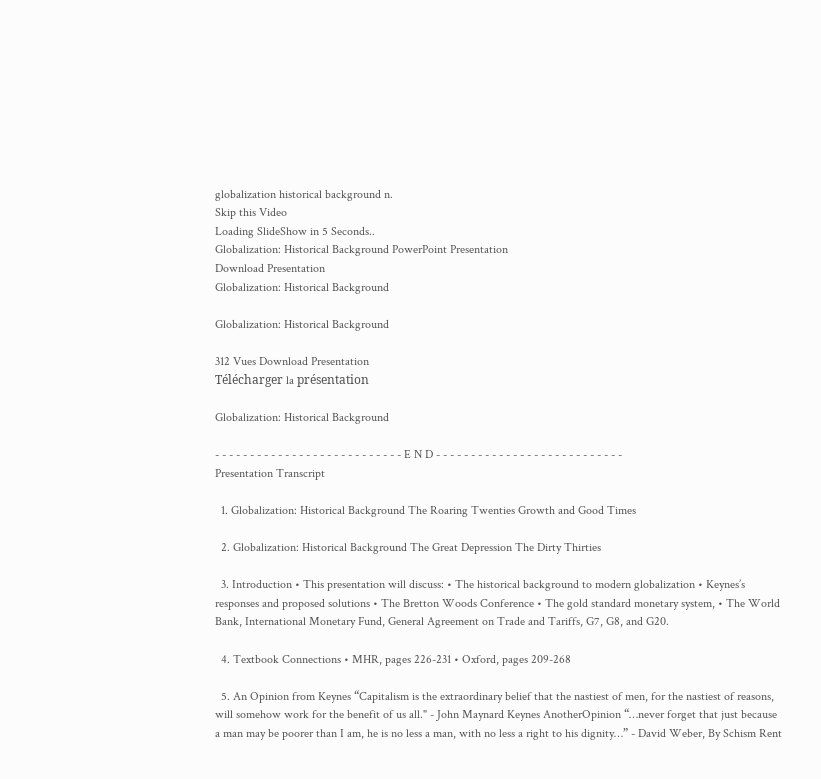globalization historical background n.
Skip this Video
Loading SlideShow in 5 Seconds..
Globalization: Historical Background PowerPoint Presentation
Download Presentation
Globalization: Historical Background

Globalization: Historical Background

312 Vues Download Presentation
Télécharger la présentation

Globalization: Historical Background

- - - - - - - - - - - - - - - - - - - - - - - - - - - E N D - - - - - - - - - - - - - - - - - - - - - - - - - - -
Presentation Transcript

  1. Globalization: Historical Background The Roaring Twenties Growth and Good Times

  2. Globalization: Historical Background The Great Depression The Dirty Thirties

  3. Introduction • This presentation will discuss: • The historical background to modern globalization • Keynes’s responses and proposed solutions • The Bretton Woods Conference • The gold standard monetary system, • The World Bank, International Monetary Fund, General Agreement on Trade and Tariffs, G7, G8, and G20.

  4. Textbook Connections • MHR, pages 226-231 • Oxford, pages 209-268

  5. An Opinion from Keynes “Capitalism is the extraordinary belief that the nastiest of men, for the nastiest of reasons, will somehow work for the benefit of us all." - John Maynard Keynes AnotherOpinion “…never forget that just because a man may be poorer than I am, he is no less a man, with no less a right to his dignity…” - David Weber, By Schism Rent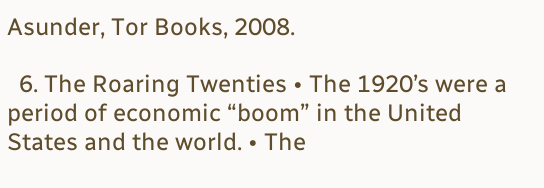Asunder, Tor Books, 2008.

  6. The Roaring Twenties • The 1920’s were a period of economic “boom” in the United States and the world. • The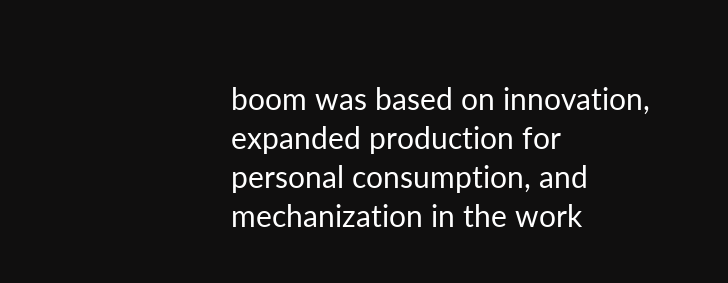boom was based on innovation, expanded production for personal consumption, and mechanization in the work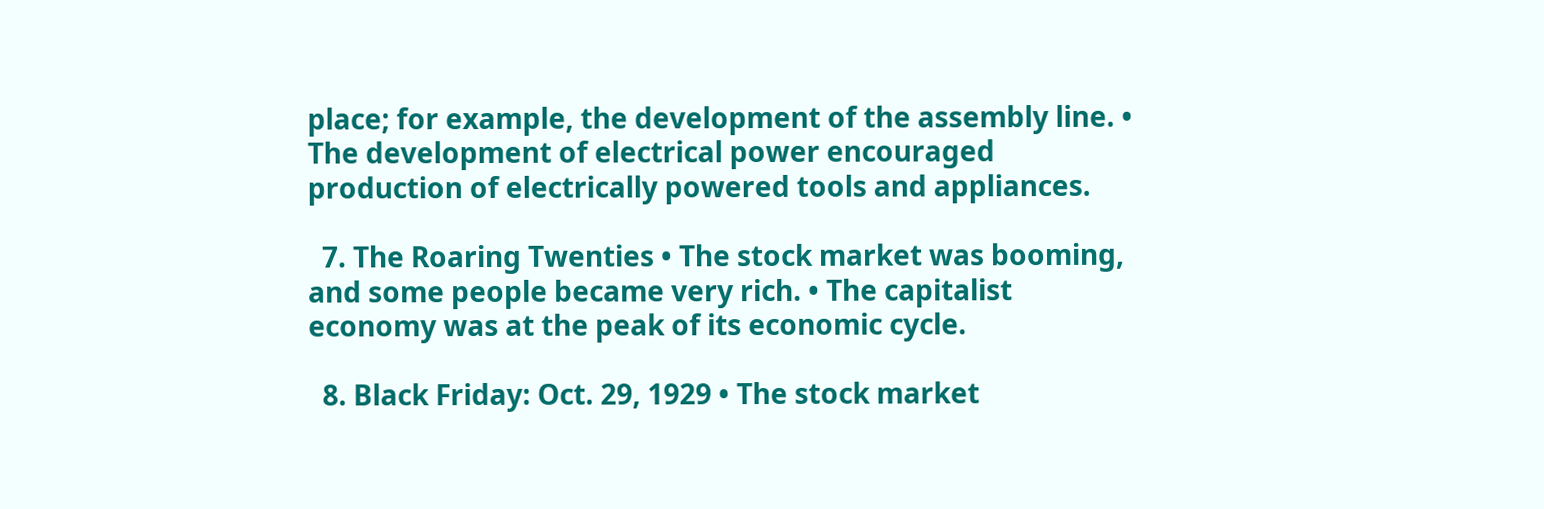place; for example, the development of the assembly line. • The development of electrical power encouraged production of electrically powered tools and appliances.

  7. The Roaring Twenties • The stock market was booming, and some people became very rich. • The capitalist economy was at the peak of its economic cycle.

  8. Black Friday: Oct. 29, 1929 • The stock market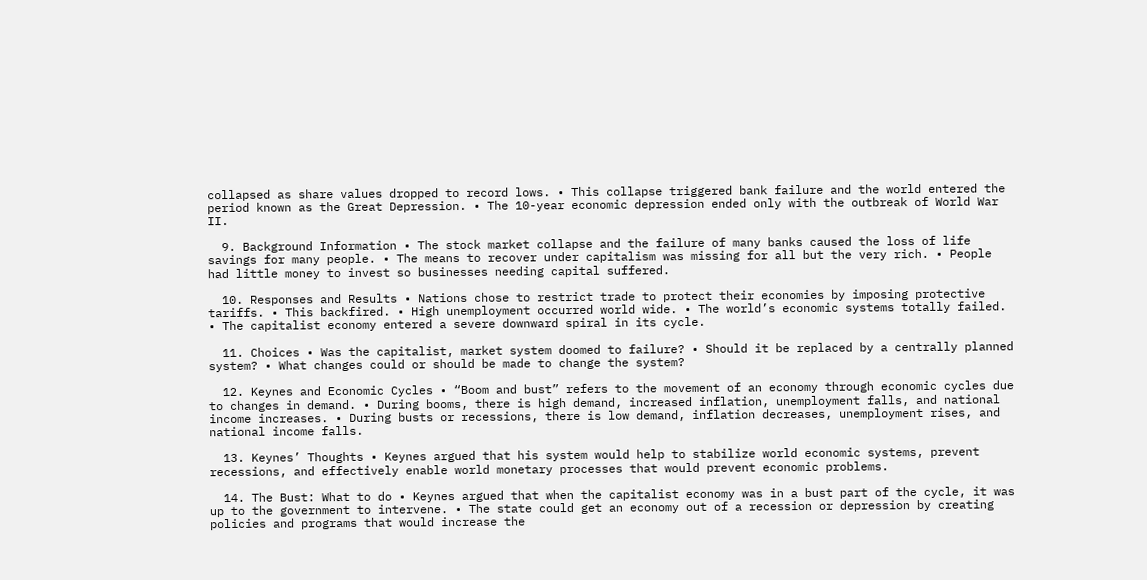collapsed as share values dropped to record lows. • This collapse triggered bank failure and the world entered the period known as the Great Depression. • The 10-year economic depression ended only with the outbreak of World War II.

  9. Background Information • The stock market collapse and the failure of many banks caused the loss of life savings for many people. • The means to recover under capitalism was missing for all but the very rich. • People had little money to invest so businesses needing capital suffered.

  10. Responses and Results • Nations chose to restrict trade to protect their economies by imposing protective tariffs. • This backfired. • High unemployment occurred world wide. • The world’s economic systems totally failed. • The capitalist economy entered a severe downward spiral in its cycle.

  11. Choices • Was the capitalist, market system doomed to failure? • Should it be replaced by a centrally planned system? • What changes could or should be made to change the system?

  12. Keynes and Economic Cycles • “Boom and bust” refers to the movement of an economy through economic cycles due to changes in demand. • During booms, there is high demand, increased inflation, unemployment falls, and national income increases. • During busts or recessions, there is low demand, inflation decreases, unemployment rises, and national income falls.

  13. Keynes’ Thoughts • Keynes argued that his system would help to stabilize world economic systems, prevent recessions, and effectively enable world monetary processes that would prevent economic problems.

  14. The Bust: What to do • Keynes argued that when the capitalist economy was in a bust part of the cycle, it was up to the government to intervene. • The state could get an economy out of a recession or depression by creating policies and programs that would increase the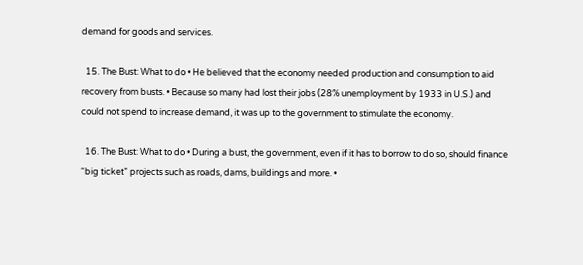demand for goods and services.

  15. The Bust: What to do • He believed that the economy needed production and consumption to aid recovery from busts. • Because so many had lost their jobs (28% unemployment by 1933 in U.S.) and could not spend to increase demand, it was up to the government to stimulate the economy.

  16. The Bust: What to do • During a bust, the government, even if it has to borrow to do so, should finance “big ticket” projects such as roads, dams, buildings and more. •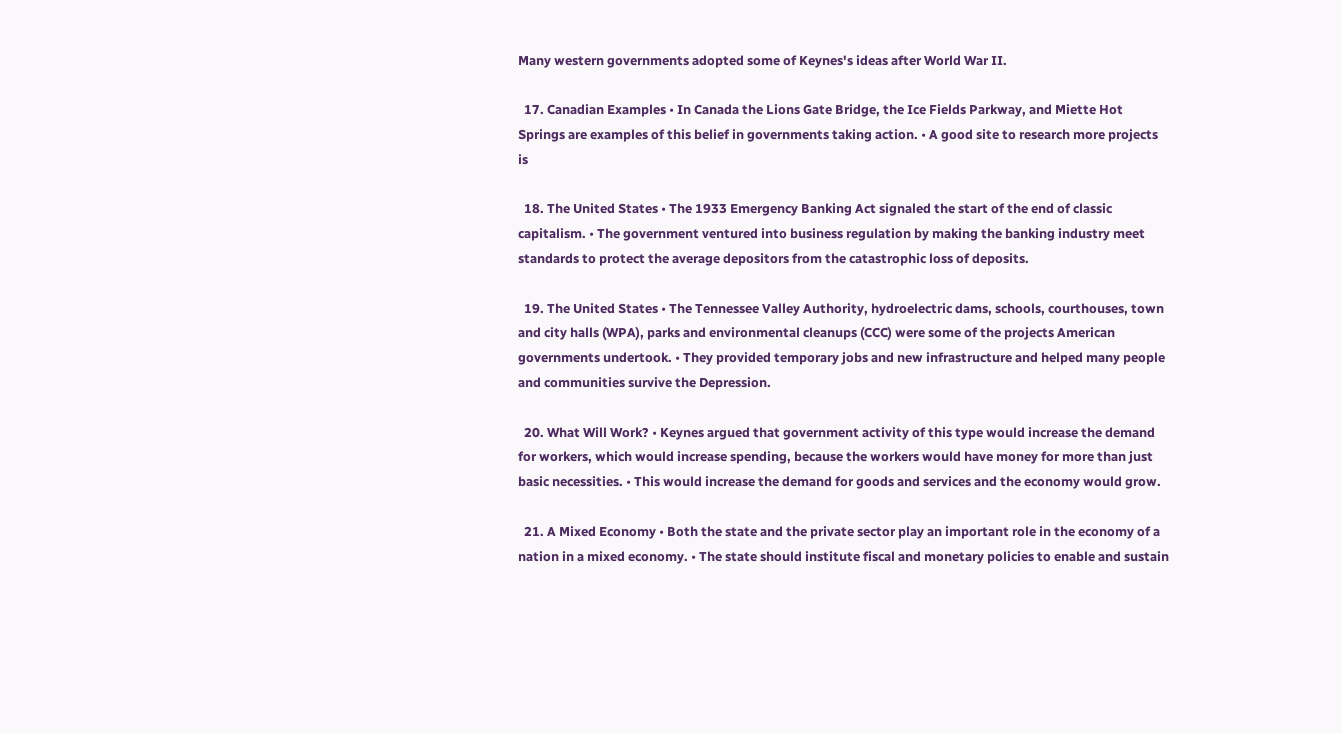Many western governments adopted some of Keynes's ideas after World War II.

  17. Canadian Examples • In Canada the Lions Gate Bridge, the Ice Fields Parkway, and Miette Hot Springs are examples of this belief in governments taking action. • A good site to research more projects is

  18. The United States • The 1933 Emergency Banking Act signaled the start of the end of classic capitalism. • The government ventured into business regulation by making the banking industry meet standards to protect the average depositors from the catastrophic loss of deposits.

  19. The United States • The Tennessee Valley Authority, hydroelectric dams, schools, courthouses, town and city halls (WPA), parks and environmental cleanups (CCC) were some of the projects American governments undertook. • They provided temporary jobs and new infrastructure and helped many people and communities survive the Depression.

  20. What Will Work? • Keynes argued that government activity of this type would increase the demand for workers, which would increase spending, because the workers would have money for more than just basic necessities. • This would increase the demand for goods and services and the economy would grow.

  21. A Mixed Economy • Both the state and the private sector play an important role in the economy of a nation in a mixed economy. • The state should institute fiscal and monetary policies to enable and sustain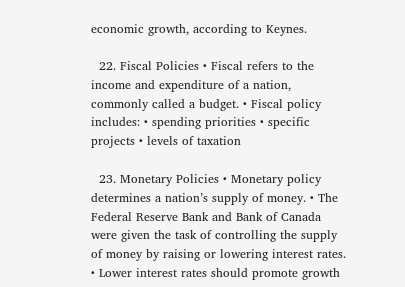economic growth, according to Keynes.

  22. Fiscal Policies • Fiscal refers to the income and expenditure of a nation, commonly called a budget. • Fiscal policy includes: • spending priorities • specific projects • levels of taxation

  23. Monetary Policies • Monetary policy determines a nation’s supply of money. • The Federal Reserve Bank and Bank of Canada were given the task of controlling the supply of money by raising or lowering interest rates. • Lower interest rates should promote growth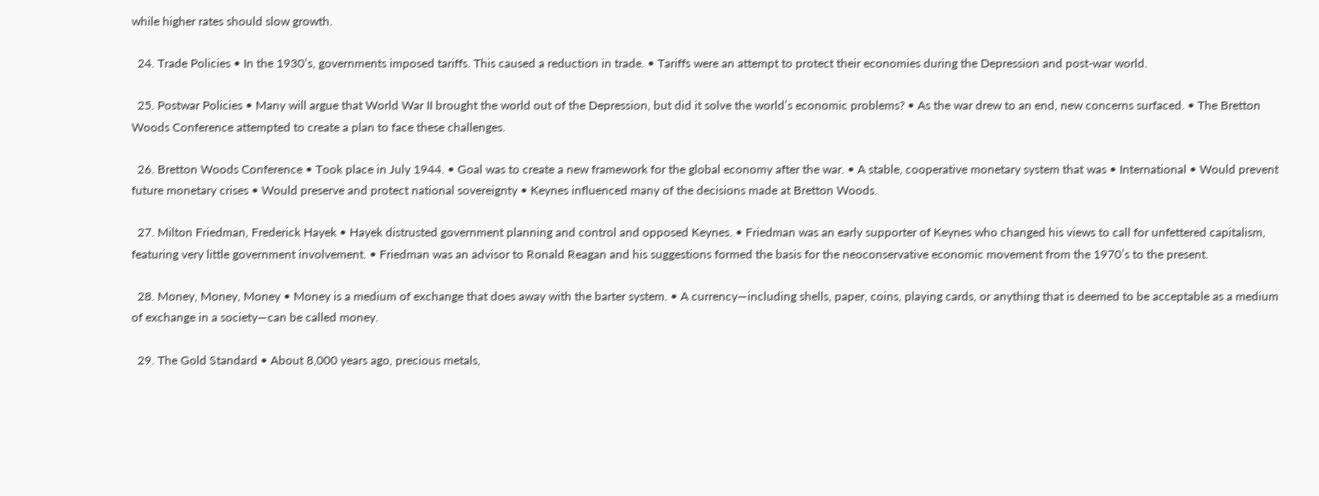while higher rates should slow growth.

  24. Trade Policies • In the 1930’s, governments imposed tariffs. This caused a reduction in trade. • Tariffs were an attempt to protect their economies during the Depression and post-war world.

  25. Postwar Policies • Many will argue that World War II brought the world out of the Depression, but did it solve the world’s economic problems? • As the war drew to an end, new concerns surfaced. • The Bretton Woods Conference attempted to create a plan to face these challenges.

  26. Bretton Woods Conference • Took place in July 1944. • Goal was to create a new framework for the global economy after the war. • A stable, cooperative monetary system that was • International • Would prevent future monetary crises • Would preserve and protect national sovereignty • Keynes influenced many of the decisions made at Bretton Woods.

  27. Milton Friedman, Frederick Hayek • Hayek distrusted government planning and control and opposed Keynes. • Friedman was an early supporter of Keynes who changed his views to call for unfettered capitalism, featuring very little government involvement. • Friedman was an advisor to Ronald Reagan and his suggestions formed the basis for the neoconservative economic movement from the 1970’s to the present.

  28. Money, Money, Money • Money is a medium of exchange that does away with the barter system. • A currency—including shells, paper, coins, playing cards, or anything that is deemed to be acceptable as a medium of exchange in a society—can be called money.

  29. The Gold Standard • About 8,000 years ago, precious metals,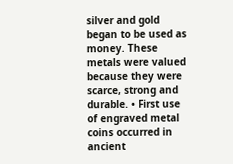silver and gold began to be used as money. These metals were valued because they were scarce, strong and durable. • First use of engraved metal coins occurred in ancient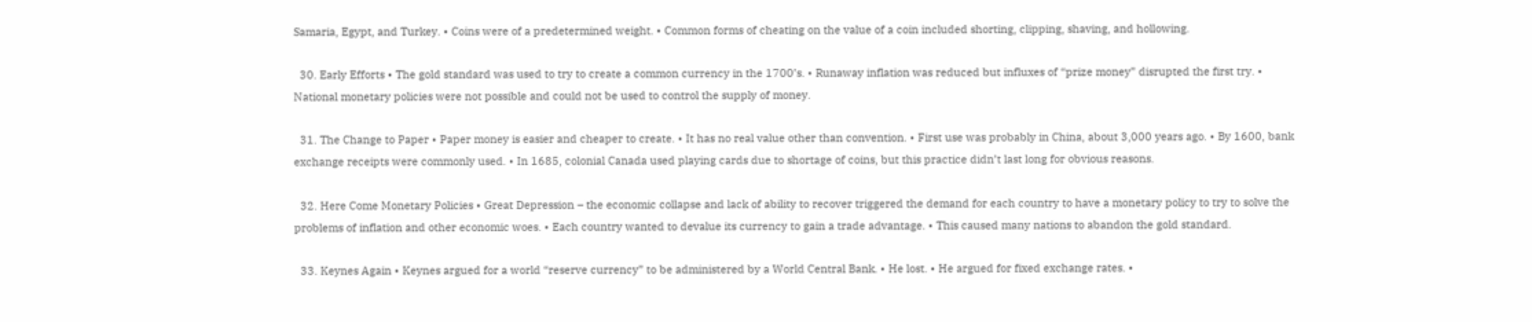Samaria, Egypt, and Turkey. • Coins were of a predetermined weight. • Common forms of cheating on the value of a coin included shorting, clipping, shaving, and hollowing.

  30. Early Efforts • The gold standard was used to try to create a common currency in the 1700’s. • Runaway inflation was reduced but influxes of “prize money” disrupted the first try. • National monetary policies were not possible and could not be used to control the supply of money.

  31. The Change to Paper • Paper money is easier and cheaper to create. • It has no real value other than convention. • First use was probably in China, about 3,000 years ago. • By 1600, bank exchange receipts were commonly used. • In 1685, colonial Canada used playing cards due to shortage of coins, but this practice didn’t last long for obvious reasons.

  32. Here Come Monetary Policies • Great Depression – the economic collapse and lack of ability to recover triggered the demand for each country to have a monetary policy to try to solve the problems of inflation and other economic woes. • Each country wanted to devalue its currency to gain a trade advantage. • This caused many nations to abandon the gold standard.

  33. Keynes Again • Keynes argued for a world “reserve currency” to be administered by a World Central Bank. • He lost. • He argued for fixed exchange rates. •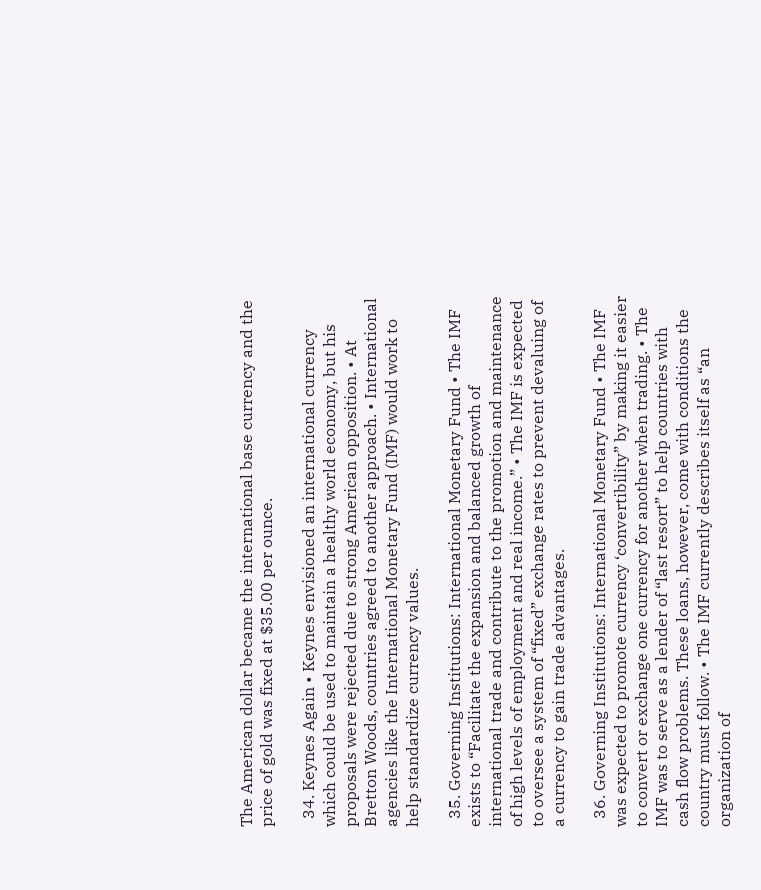The American dollar became the international base currency and the price of gold was fixed at $35.00 per ounce.

  34. Keynes Again • Keynes envisioned an international currency which could be used to maintain a healthy world economy, but his proposals were rejected due to strong American opposition. • At Bretton Woods, countries agreed to another approach. • International agencies like the International Monetary Fund (IMF) would work to help standardize currency values.

  35. Governing Institutions: International Monetary Fund • The IMF exists to “Facilitate the expansion and balanced growth of international trade and contribute to the promotion and maintenance of high levels of employment and real income.” • The IMF is expected to oversee a system of “fixed” exchange rates to prevent devaluing of a currency to gain trade advantages.

  36. Governing Institutions: International Monetary Fund • The IMF was expected to promote currency ‘convertibility” by making it easier to convert or exchange one currency for another when trading. • The IMF was to serve as a lender of “last resort” to help countries with cash flow problems. These loans, however, come with conditions the country must follow. • The IMF currently describes itself as “an organization of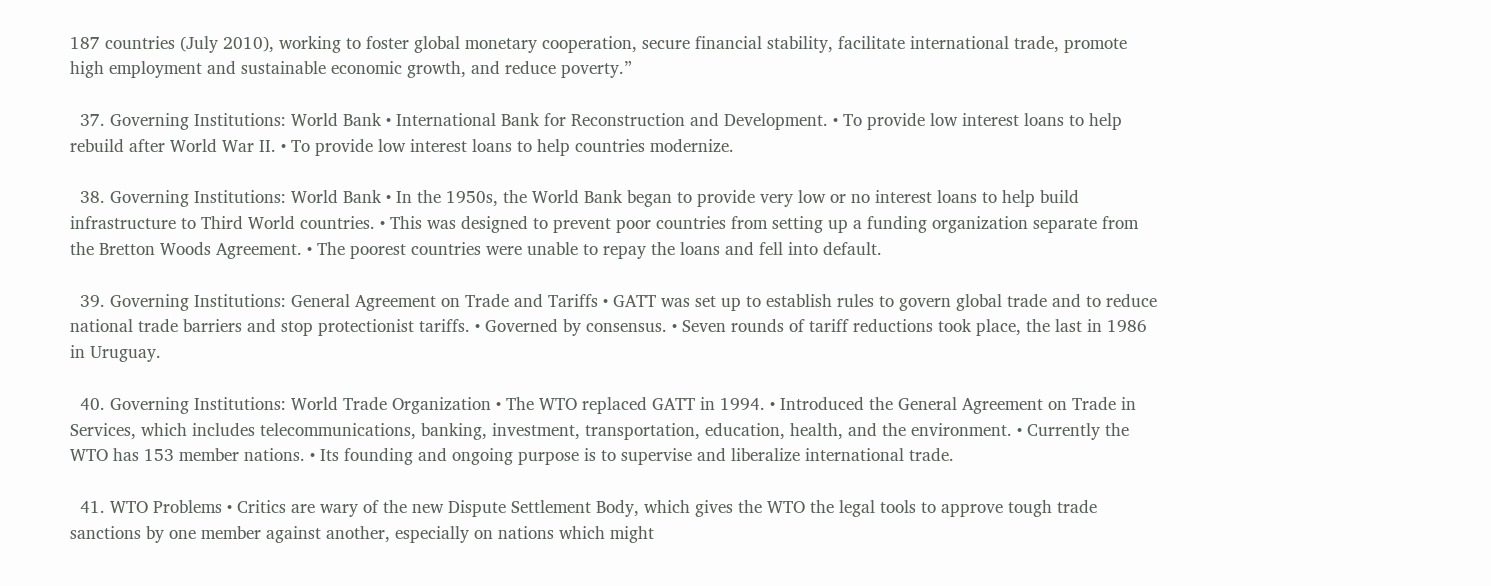187 countries (July 2010), working to foster global monetary cooperation, secure financial stability, facilitate international trade, promote high employment and sustainable economic growth, and reduce poverty.”

  37. Governing Institutions: World Bank • International Bank for Reconstruction and Development. • To provide low interest loans to help rebuild after World War II. • To provide low interest loans to help countries modernize.

  38. Governing Institutions: World Bank • In the 1950s, the World Bank began to provide very low or no interest loans to help build infrastructure to Third World countries. • This was designed to prevent poor countries from setting up a funding organization separate from the Bretton Woods Agreement. • The poorest countries were unable to repay the loans and fell into default.

  39. Governing Institutions: General Agreement on Trade and Tariffs • GATT was set up to establish rules to govern global trade and to reduce national trade barriers and stop protectionist tariffs. • Governed by consensus. • Seven rounds of tariff reductions took place, the last in 1986 in Uruguay.

  40. Governing Institutions: World Trade Organization • The WTO replaced GATT in 1994. • Introduced the General Agreement on Trade in Services, which includes telecommunications, banking, investment, transportation, education, health, and the environment. • Currently the WTO has 153 member nations. • Its founding and ongoing purpose is to supervise and liberalize international trade.

  41. WTO Problems • Critics are wary of the new Dispute Settlement Body, which gives the WTO the legal tools to approve tough trade sanctions by one member against another, especially on nations which might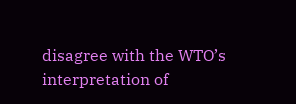disagree with the WTO’s interpretation of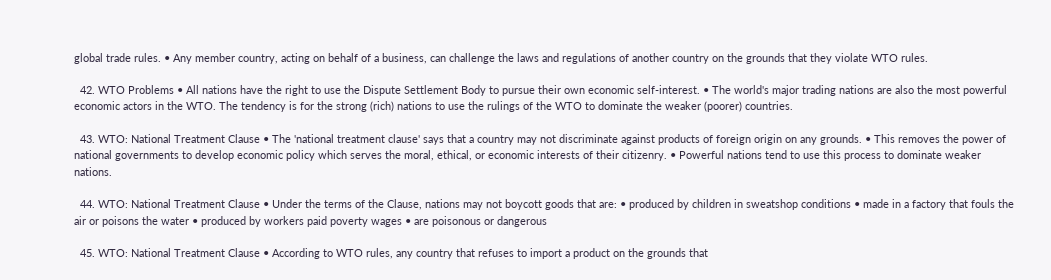global trade rules. • Any member country, acting on behalf of a business, can challenge the laws and regulations of another country on the grounds that they violate WTO rules.

  42. WTO Problems • All nations have the right to use the Dispute Settlement Body to pursue their own economic self-interest. • The world's major trading nations are also the most powerful economic actors in the WTO. The tendency is for the strong (rich) nations to use the rulings of the WTO to dominate the weaker (poorer) countries.

  43. WTO: National Treatment Clause • The 'national treatment clause' says that a country may not discriminate against products of foreign origin on any grounds. • This removes the power of national governments to develop economic policy which serves the moral, ethical, or economic interests of their citizenry. • Powerful nations tend to use this process to dominate weaker nations.

  44. WTO: National Treatment Clause • Under the terms of the Clause, nations may not boycott goods that are: • produced by children in sweatshop conditions • made in a factory that fouls the air or poisons the water • produced by workers paid poverty wages • are poisonous or dangerous

  45. WTO: National Treatment Clause • According to WTO rules, any country that refuses to import a product on the grounds that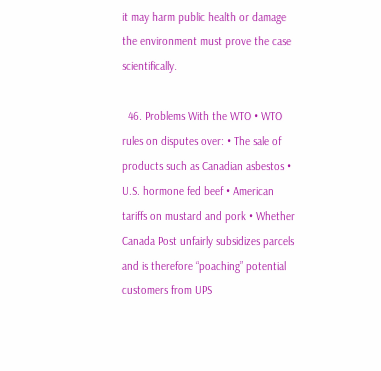it may harm public health or damage the environment must prove the case scientifically.

  46. Problems With the WTO • WTO rules on disputes over: • The sale of products such as Canadian asbestos • U.S. hormone fed beef • American tariffs on mustard and pork • Whether Canada Post unfairly subsidizes parcels and is therefore “poaching” potential customers from UPS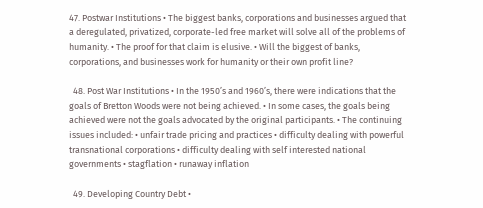47. Postwar Institutions • The biggest banks, corporations and businesses argued that a deregulated, privatized, corporate-led free market will solve all of the problems of humanity. • The proof for that claim is elusive. • Will the biggest of banks, corporations, and businesses work for humanity or their own profit line?

  48. Post War Institutions • In the 1950’s and 1960’s, there were indications that the goals of Bretton Woods were not being achieved. • In some cases, the goals being achieved were not the goals advocated by the original participants. • The continuing issues included: • unfair trade pricing and practices • difficulty dealing with powerful transnational corporations • difficulty dealing with self interested national governments • stagflation • runaway inflation

  49. Developing Country Debt •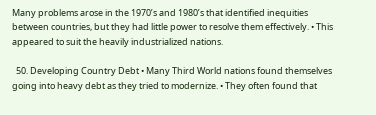Many problems arose in the 1970’s and 1980’s that identified inequities between countries, but they had little power to resolve them effectively. • This appeared to suit the heavily industrialized nations.

  50. Developing Country Debt • Many Third World nations found themselves going into heavy debt as they tried to modernize. • They often found that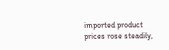imported product prices rose steadily,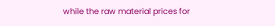while the raw material prices for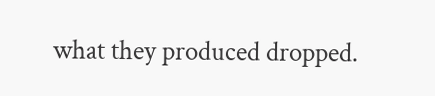what they produced dropped.